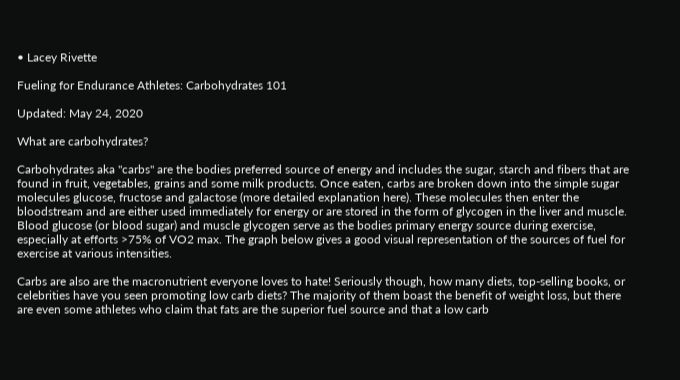• Lacey Rivette

Fueling for Endurance Athletes: Carbohydrates 101

Updated: May 24, 2020

What are carbohydrates?

Carbohydrates aka "carbs" are the bodies preferred source of energy and includes the sugar, starch and fibers that are found in fruit, vegetables, grains and some milk products. Once eaten, carbs are broken down into the simple sugar molecules glucose, fructose and galactose (more detailed explanation here). These molecules then enter the bloodstream and are either used immediately for energy or are stored in the form of glycogen in the liver and muscle. Blood glucose (or blood sugar) and muscle glycogen serve as the bodies primary energy source during exercise, especially at efforts >75% of VO2 max. The graph below gives a good visual representation of the sources of fuel for exercise at various intensities.

Carbs are also are the macronutrient everyone loves to hate! Seriously though, how many diets, top-selling books, or celebrities have you seen promoting low carb diets? The majority of them boast the benefit of weight loss, but there are even some athletes who claim that fats are the superior fuel source and that a low carb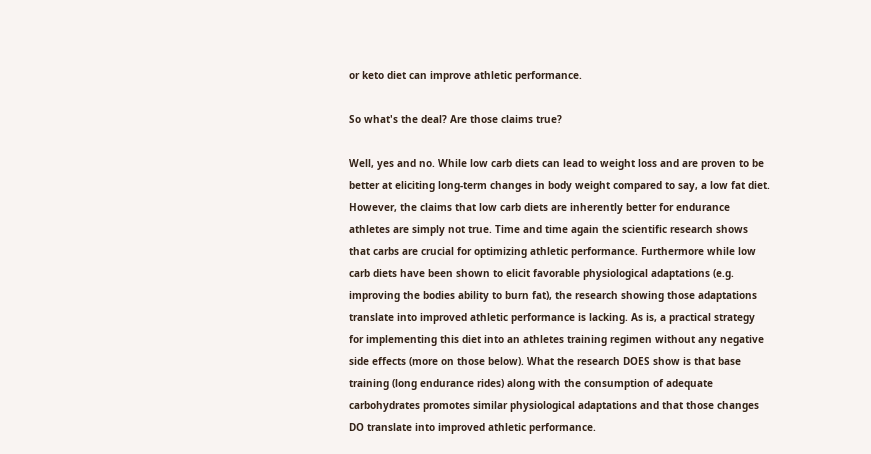or keto diet can improve athletic performance.

So what's the deal? Are those claims true?

Well, yes and no. While low carb diets can lead to weight loss and are proven to be better at eliciting long-term changes in body weight compared to say, a low fat diet. However, the claims that low carb diets are inherently better for endurance athletes are simply not true. Time and time again the scientific research shows that carbs are crucial for optimizing athletic performance. Furthermore while low carb diets have been shown to elicit favorable physiological adaptations (e.g. improving the bodies ability to burn fat), the research showing those adaptations translate into improved athletic performance is lacking. As is, a practical strategy for implementing this diet into an athletes training regimen without any negative side effects (more on those below). What the research DOES show is that base training (long endurance rides) along with the consumption of adequate carbohydrates promotes similar physiological adaptations and that those changes DO translate into improved athletic performance.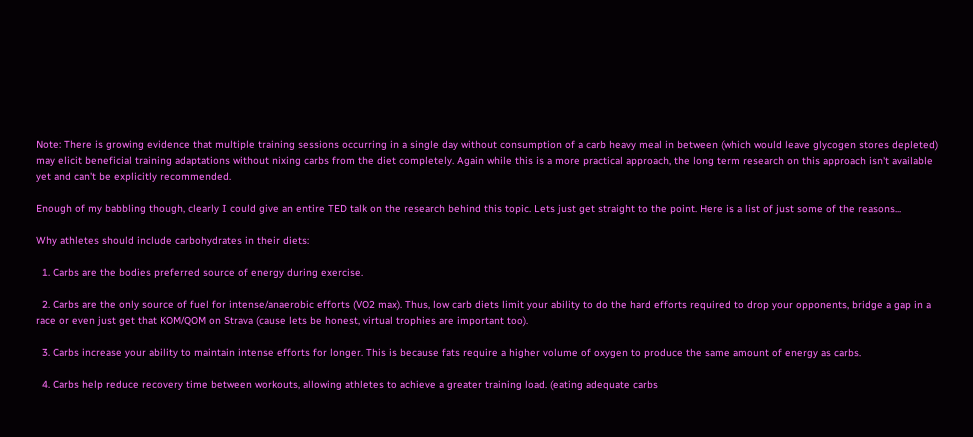Note: There is growing evidence that multiple training sessions occurring in a single day without consumption of a carb heavy meal in between (which would leave glycogen stores depleted) may elicit beneficial training adaptations without nixing carbs from the diet completely. Again while this is a more practical approach, the long term research on this approach isn't available yet and can't be explicitly recommended.

Enough of my babbling though, clearly I could give an entire TED talk on the research behind this topic. Lets just get straight to the point. Here is a list of just some of the reasons...

Why athletes should include carbohydrates in their diets:

  1. Carbs are the bodies preferred source of energy during exercise.

  2. Carbs are the only source of fuel for intense/anaerobic efforts (VO2 max). Thus, low carb diets limit your ability to do the hard efforts required to drop your opponents, bridge a gap in a race or even just get that KOM/QOM on Strava (cause lets be honest, virtual trophies are important too).

  3. Carbs increase your ability to maintain intense efforts for longer. This is because fats require a higher volume of oxygen to produce the same amount of energy as carbs.

  4. Carbs help reduce recovery time between workouts, allowing athletes to achieve a greater training load. (eating adequate carbs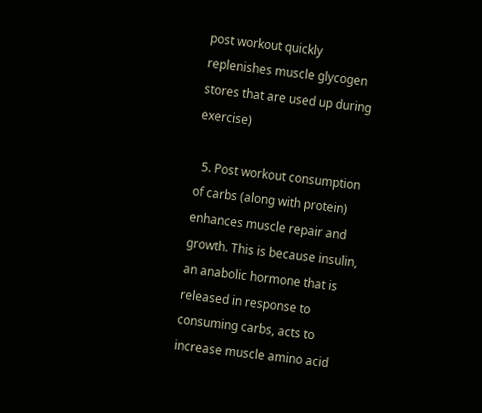post workout quickly replenishes muscle glycogen stores that are used up during exercise)

  5. Post workout consumption of carbs (along with protein) enhances muscle repair and growth. This is because insulin, an anabolic hormone that is released in response to consuming carbs, acts to increase muscle amino acid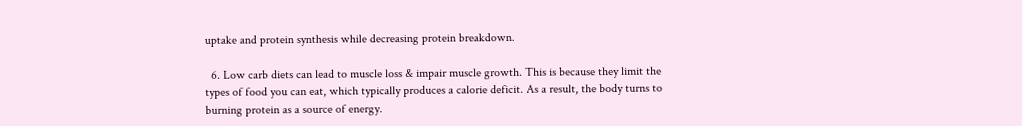uptake and protein synthesis while decreasing protein breakdown.

  6. Low carb diets can lead to muscle loss & impair muscle growth. This is because they limit the types of food you can eat, which typically produces a calorie deficit. As a result, the body turns to burning protein as a source of energy.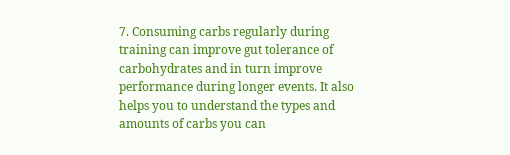7. Consuming carbs regularly during training can improve gut tolerance of carbohydrates and in turn improve performance during longer events. It also helps you to understand the types and amounts of carbs you can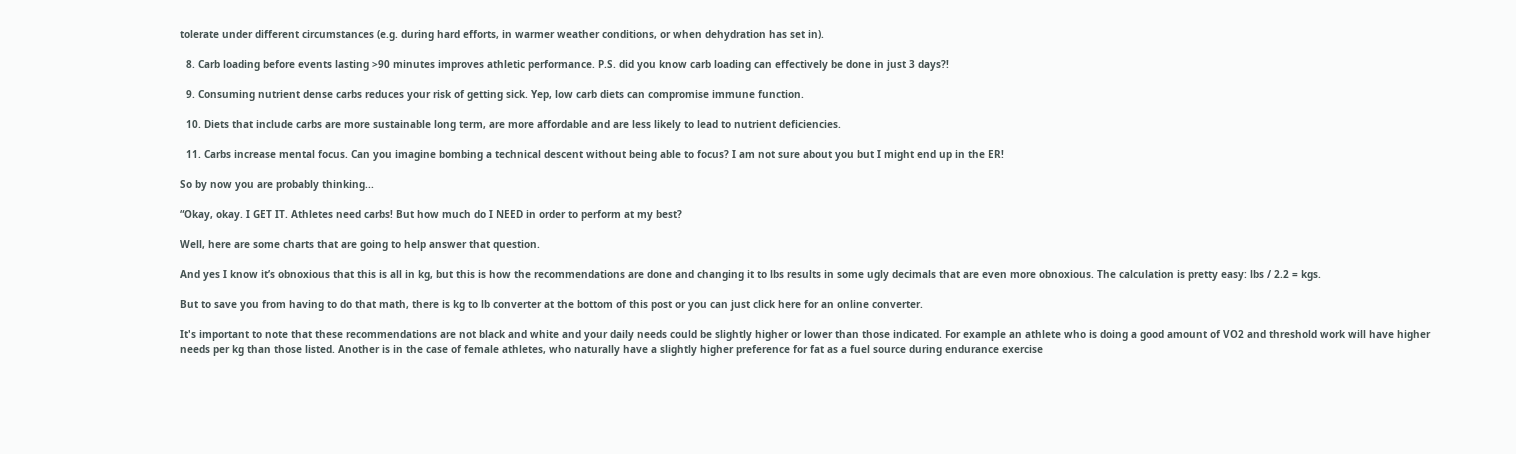tolerate under different circumstances (e.g. during hard efforts, in warmer weather conditions, or when dehydration has set in).

  8. Carb loading before events lasting >90 minutes improves athletic performance. P.S. did you know carb loading can effectively be done in just 3 days?!

  9. Consuming nutrient dense carbs reduces your risk of getting sick. Yep, low carb diets can compromise immune function.

  10. Diets that include carbs are more sustainable long term, are more affordable and are less likely to lead to nutrient deficiencies.

  11. Carbs increase mental focus. Can you imagine bombing a technical descent without being able to focus? I am not sure about you but I might end up in the ER!

So by now you are probably thinking...

“Okay, okay. I GET IT. Athletes need carbs! But how much do I NEED in order to perform at my best?

Well, here are some charts that are going to help answer that question.

And yes I know it’s obnoxious that this is all in kg, but this is how the recommendations are done and changing it to lbs results in some ugly decimals that are even more obnoxious. The calculation is pretty easy: lbs / 2.2 = kgs.

But to save you from having to do that math, there is kg to lb converter at the bottom of this post or you can just click here for an online converter.

It's important to note that these recommendations are not black and white and your daily needs could be slightly higher or lower than those indicated. For example an athlete who is doing a good amount of VO2 and threshold work will have higher needs per kg than those listed. Another is in the case of female athletes, who naturally have a slightly higher preference for fat as a fuel source during endurance exercise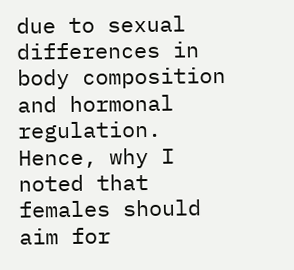due to sexual differences in body composition and hormonal regulation. Hence, why I noted that females should aim for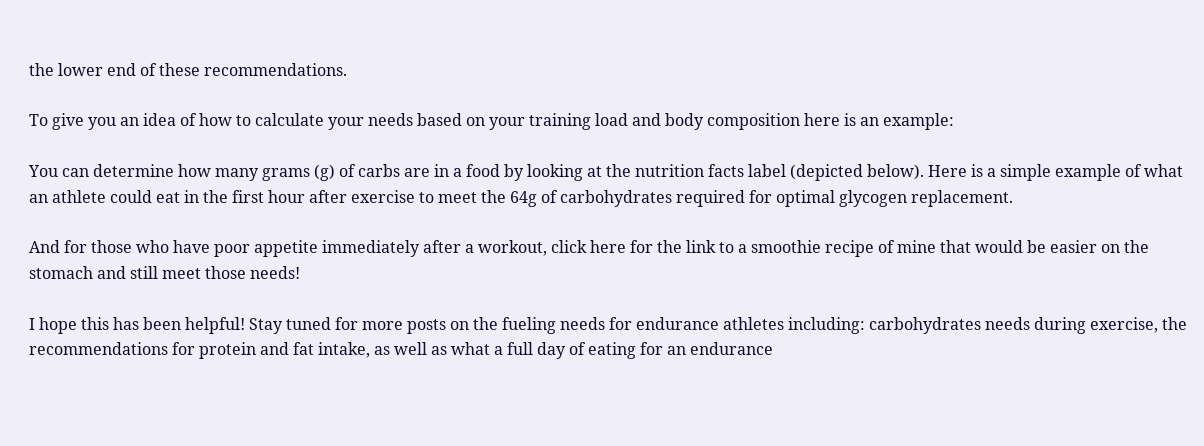the lower end of these recommendations.

To give you an idea of how to calculate your needs based on your training load and body composition here is an example:

You can determine how many grams (g) of carbs are in a food by looking at the nutrition facts label (depicted below). Here is a simple example of what an athlete could eat in the first hour after exercise to meet the 64g of carbohydrates required for optimal glycogen replacement.

And for those who have poor appetite immediately after a workout, click here for the link to a smoothie recipe of mine that would be easier on the stomach and still meet those needs!

I hope this has been helpful! Stay tuned for more posts on the fueling needs for endurance athletes including: carbohydrates needs during exercise, the recommendations for protein and fat intake, as well as what a full day of eating for an endurance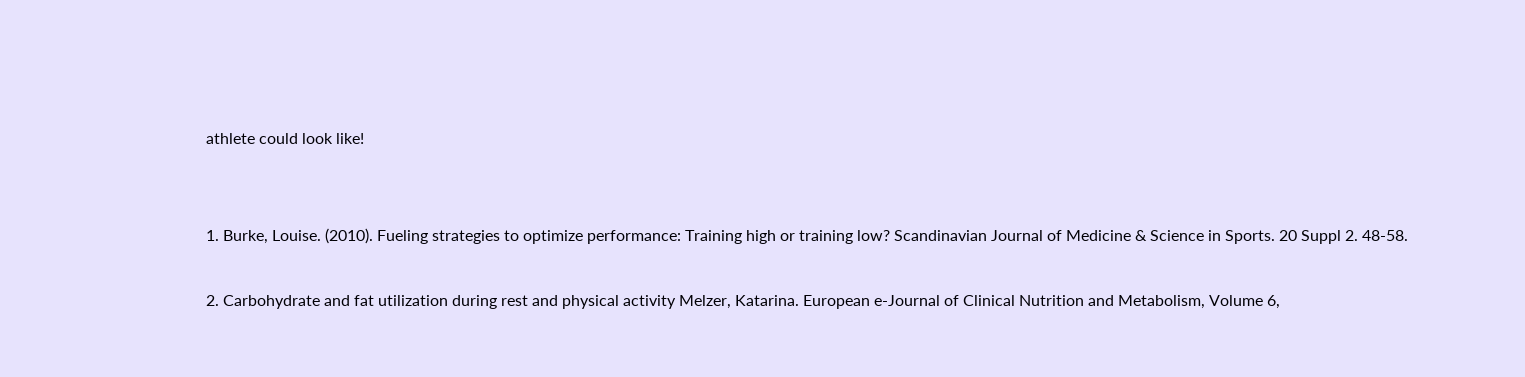athlete could look like!


1. Burke, Louise. (2010). Fueling strategies to optimize performance: Training high or training low? Scandinavian Journal of Medicine & Science in Sports. 20 Suppl 2. 48-58.

2. Carbohydrate and fat utilization during rest and physical activity Melzer, Katarina. European e-Journal of Clinical Nutrition and Metabolism, Volume 6,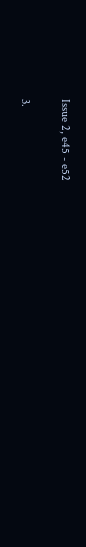Issue 2, e45 - e52

3.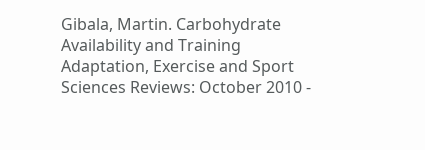Gibala, Martin. Carbohydrate Availability and Training Adaptation, Exercise and Sport Sciences Reviews: October 2010 -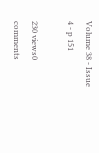Volume 38 - Issue 4 - p 151

230 views0 comments